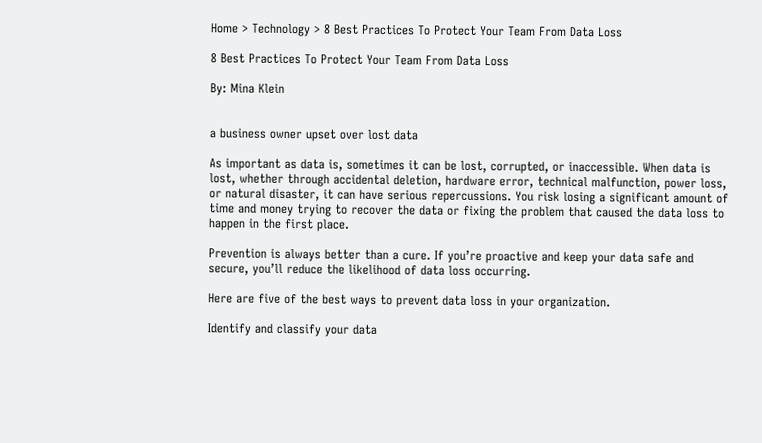Home > Technology > 8 Best Practices To Protect Your Team From Data Loss

8 Best Practices To Protect Your Team From Data Loss

By: Mina Klein


a business owner upset over lost data

As important as data is, sometimes it can be lost, corrupted, or inaccessible. When data is lost, whether through accidental deletion, hardware error, technical malfunction, power loss, or natural disaster, it can have serious repercussions. You risk losing a significant amount of time and money trying to recover the data or fixing the problem that caused the data loss to happen in the first place.

Prevention is always better than a cure. If you’re proactive and keep your data safe and secure, you’ll reduce the likelihood of data loss occurring.

Here are five of the best ways to prevent data loss in your organization.

Identify and classify your data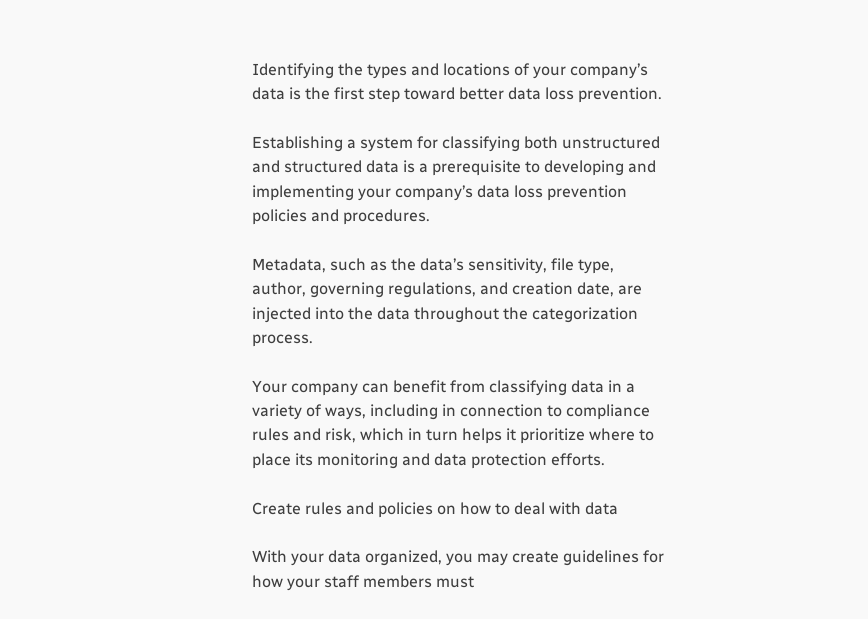Identifying the types and locations of your company’s data is the first step toward better data loss prevention.

Establishing a system for classifying both unstructured and structured data is a prerequisite to developing and implementing your company’s data loss prevention policies and procedures.

Metadata, such as the data’s sensitivity, file type, author, governing regulations, and creation date, are injected into the data throughout the categorization process.

Your company can benefit from classifying data in a variety of ways, including in connection to compliance rules and risk, which in turn helps it prioritize where to place its monitoring and data protection efforts.

Create rules and policies on how to deal with data

With your data organized, you may create guidelines for how your staff members must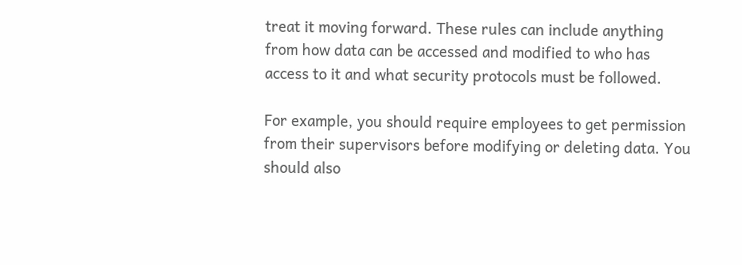treat it moving forward. These rules can include anything from how data can be accessed and modified to who has access to it and what security protocols must be followed.

For example, you should require employees to get permission from their supervisors before modifying or deleting data. You should also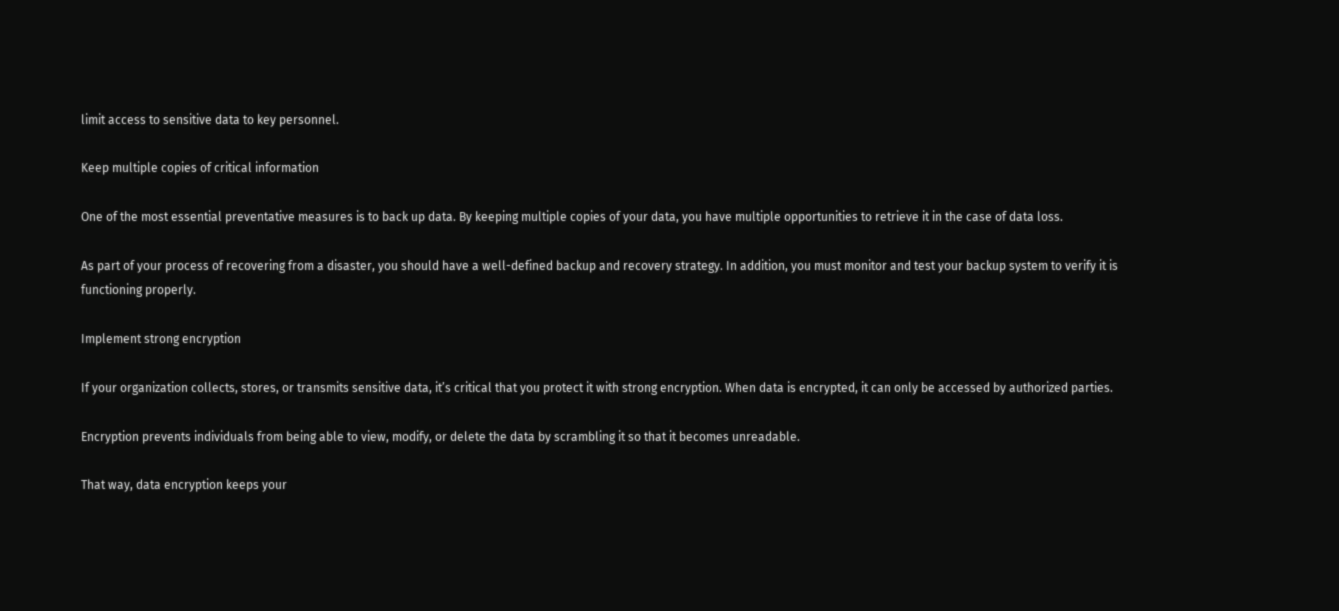limit access to sensitive data to key personnel.

Keep multiple copies of critical information

One of the most essential preventative measures is to back up data. By keeping multiple copies of your data, you have multiple opportunities to retrieve it in the case of data loss.

As part of your process of recovering from a disaster, you should have a well-defined backup and recovery strategy. In addition, you must monitor and test your backup system to verify it is functioning properly.

Implement strong encryption

If your organization collects, stores, or transmits sensitive data, it’s critical that you protect it with strong encryption. When data is encrypted, it can only be accessed by authorized parties.

Encryption prevents individuals from being able to view, modify, or delete the data by scrambling it so that it becomes unreadable.

That way, data encryption keeps your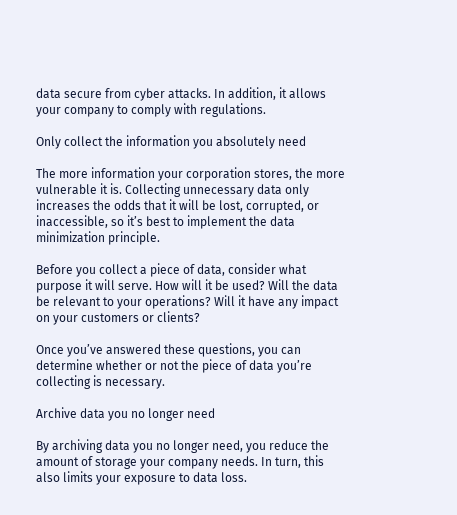data secure from cyber attacks. In addition, it allows your company to comply with regulations.

Only collect the information you absolutely need

The more information your corporation stores, the more vulnerable it is. Collecting unnecessary data only increases the odds that it will be lost, corrupted, or inaccessible, so it’s best to implement the data minimization principle.

Before you collect a piece of data, consider what purpose it will serve. How will it be used? Will the data be relevant to your operations? Will it have any impact on your customers or clients?

Once you’ve answered these questions, you can determine whether or not the piece of data you’re collecting is necessary.

Archive data you no longer need

By archiving data you no longer need, you reduce the amount of storage your company needs. In turn, this also limits your exposure to data loss.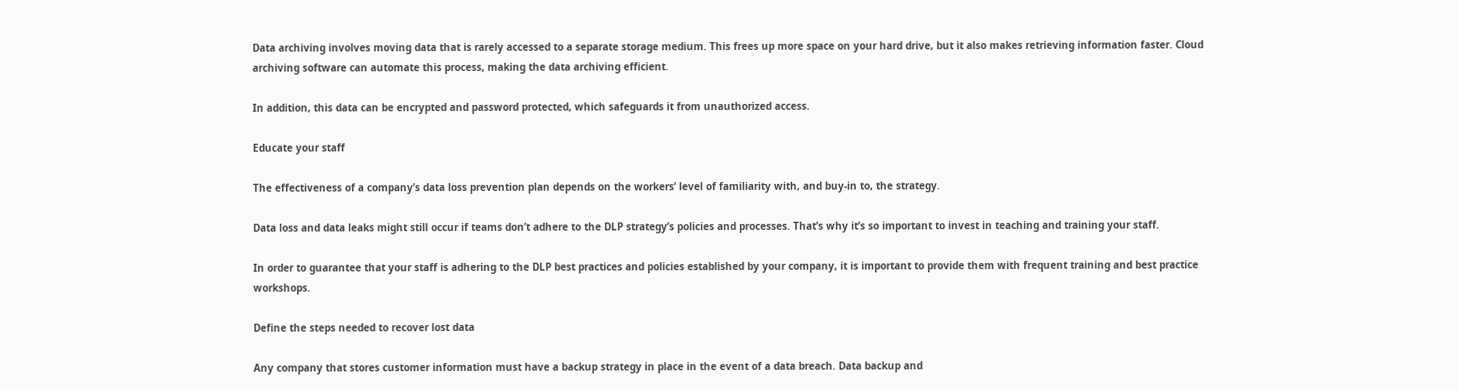Data archiving involves moving data that is rarely accessed to a separate storage medium. This frees up more space on your hard drive, but it also makes retrieving information faster. Cloud archiving software can automate this process, making the data archiving efficient.

In addition, this data can be encrypted and password protected, which safeguards it from unauthorized access.

Educate your staff

The effectiveness of a company’s data loss prevention plan depends on the workers’ level of familiarity with, and buy-in to, the strategy.

Data loss and data leaks might still occur if teams don’t adhere to the DLP strategy’s policies and processes. That’s why it’s so important to invest in teaching and training your staff.

In order to guarantee that your staff is adhering to the DLP best practices and policies established by your company, it is important to provide them with frequent training and best practice workshops.

Define the steps needed to recover lost data

Any company that stores customer information must have a backup strategy in place in the event of a data breach. Data backup and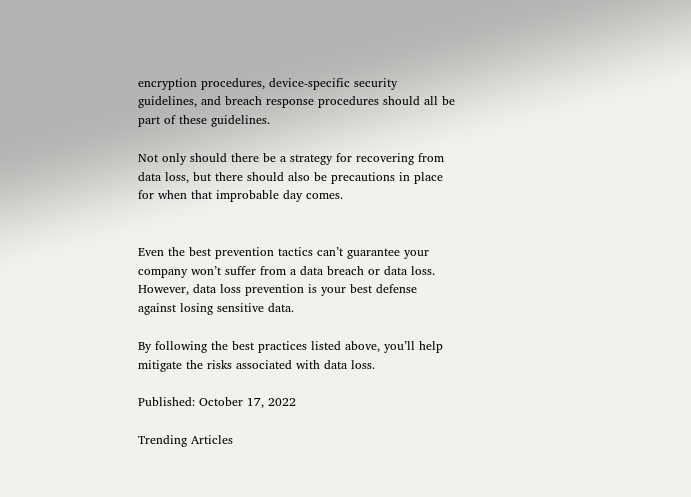encryption procedures, device-specific security guidelines, and breach response procedures should all be part of these guidelines.

Not only should there be a strategy for recovering from data loss, but there should also be precautions in place for when that improbable day comes.


Even the best prevention tactics can’t guarantee your company won’t suffer from a data breach or data loss. However, data loss prevention is your best defense against losing sensitive data.

By following the best practices listed above, you’ll help mitigate the risks associated with data loss.

Published: October 17, 2022

Trending Articles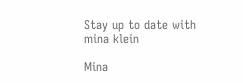Stay up to date with
mina klein

Mina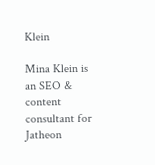Klein

Mina Klein is an SEO & content consultant for Jatheon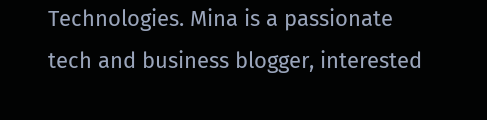Technologies. Mina is a passionate tech and business blogger, interested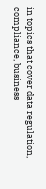in topics that cover data regulation, compliance, business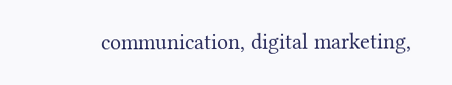communication, digital marketing,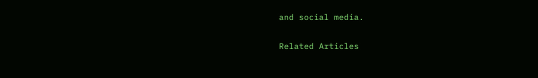and social media.

Related Articles